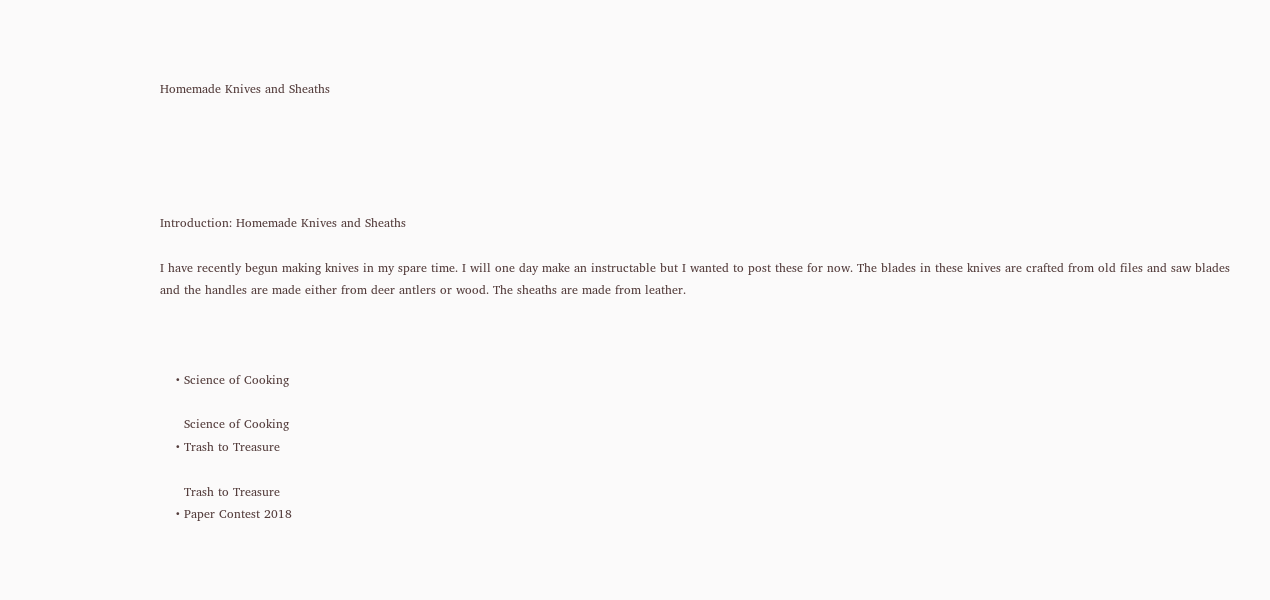Homemade Knives and Sheaths





Introduction: Homemade Knives and Sheaths

I have recently begun making knives in my spare time. I will one day make an instructable but I wanted to post these for now. The blades in these knives are crafted from old files and saw blades and the handles are made either from deer antlers or wood. The sheaths are made from leather.



    • Science of Cooking

      Science of Cooking
    • Trash to Treasure

      Trash to Treasure
    • Paper Contest 2018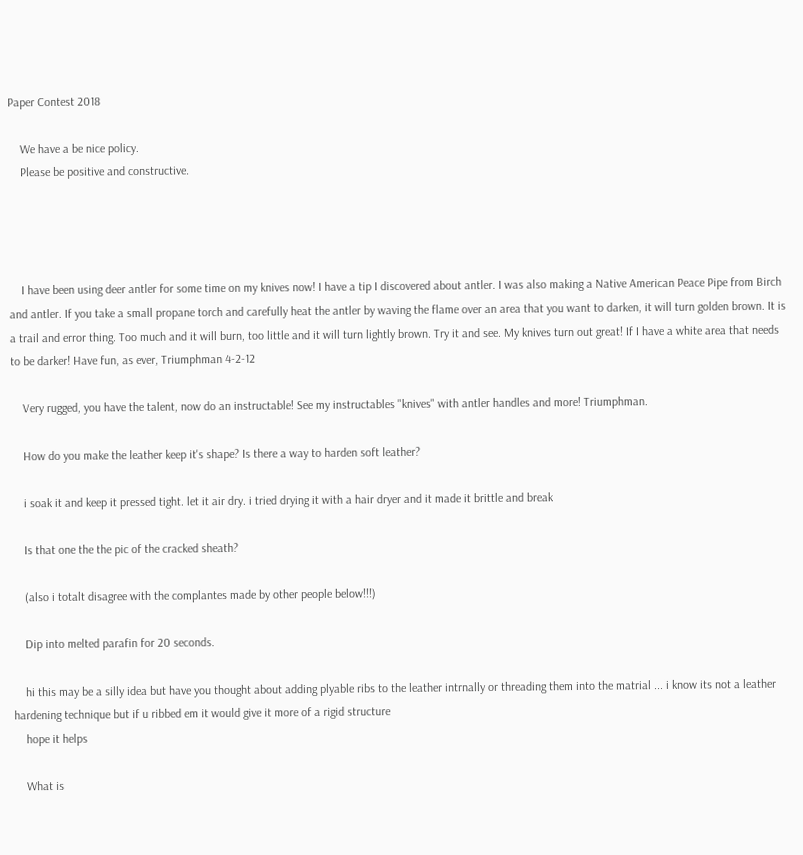Paper Contest 2018

    We have a be nice policy.
    Please be positive and constructive.




    I have been using deer antler for some time on my knives now! I have a tip I discovered about antler. I was also making a Native American Peace Pipe from Birch and antler. If you take a small propane torch and carefully heat the antler by waving the flame over an area that you want to darken, it will turn golden brown. It is a trail and error thing. Too much and it will burn, too little and it will turn lightly brown. Try it and see. My knives turn out great! If I have a white area that needs to be darker! Have fun, as ever, Triumphman 4-2-12

    Very rugged, you have the talent, now do an instructable! See my instructables "knives" with antler handles and more! Triumphman.

    How do you make the leather keep it's shape? Is there a way to harden soft leather?

    i soak it and keep it pressed tight. let it air dry. i tried drying it with a hair dryer and it made it brittle and break

    Is that one the the pic of the cracked sheath?

    (also i totalt disagree with the complantes made by other people below!!!)

    Dip into melted parafin for 20 seconds.

    hi this may be a silly idea but have you thought about adding plyable ribs to the leather intrnally or threading them into the matrial ... i know its not a leather hardening technique but if u ribbed em it would give it more of a rigid structure
    hope it helps

    What is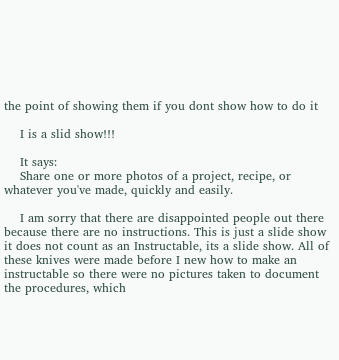the point of showing them if you dont show how to do it

    I is a slid show!!!

    It says:
    Share one or more photos of a project, recipe, or whatever you've made, quickly and easily.

    I am sorry that there are disappointed people out there because there are no instructions. This is just a slide show it does not count as an Instructable, its a slide show. All of these knives were made before I new how to make an instructable so there were no pictures taken to document the procedures, which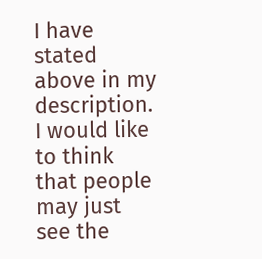I have stated above in my description. I would like to think that people may just see the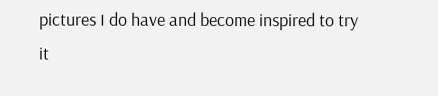pictures I do have and become inspired to try it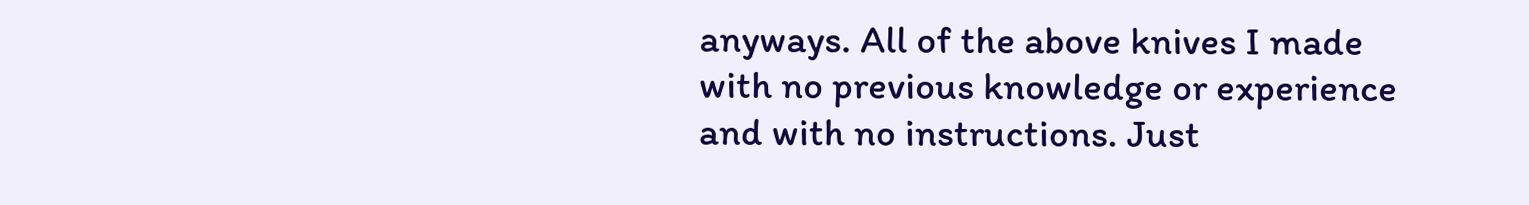anyways. All of the above knives I made with no previous knowledge or experience and with no instructions. Just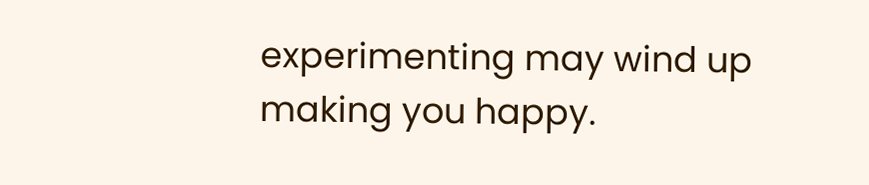experimenting may wind up making you happy.